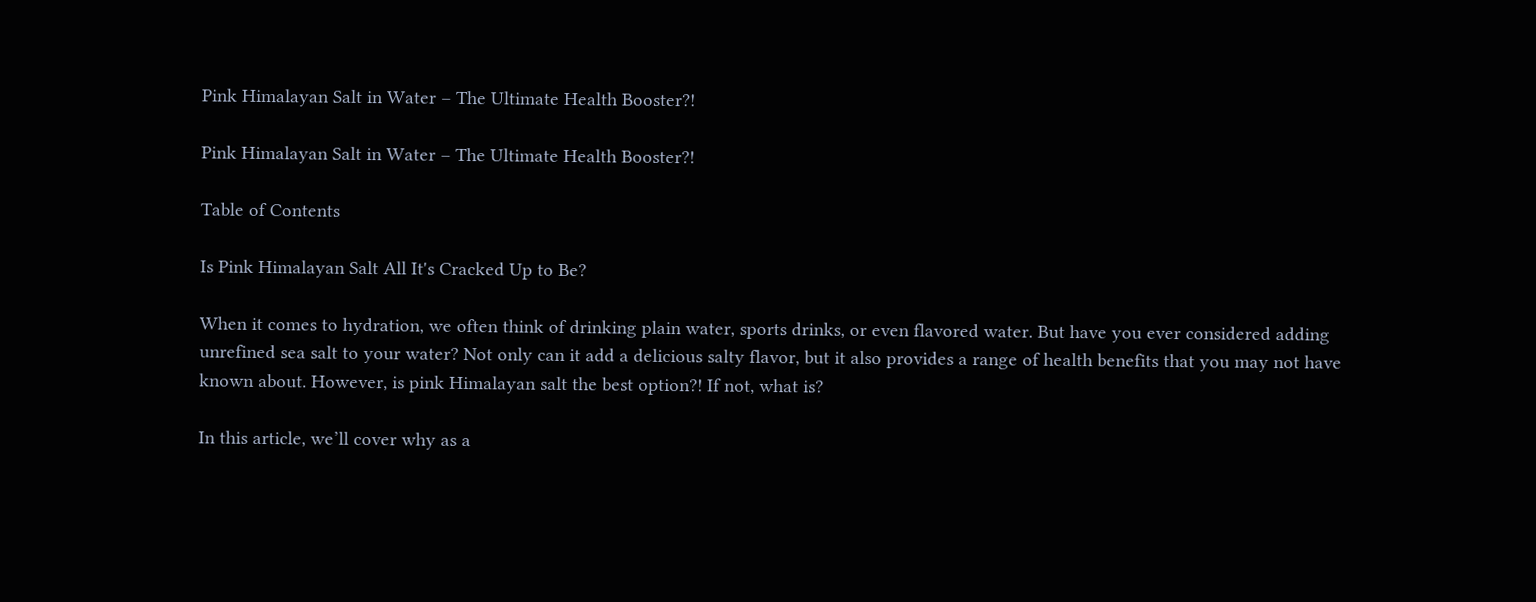Pink Himalayan Salt in Water – The Ultimate Health Booster?!

Pink Himalayan Salt in Water – The Ultimate Health Booster?!

Table of Contents

Is Pink Himalayan Salt All It's Cracked Up to Be?

When it comes to hydration, we often think of drinking plain water, sports drinks, or even flavored water. But have you ever considered adding unrefined sea salt to your water? Not only can it add a delicious salty flavor, but it also provides a range of health benefits that you may not have known about. However, is pink Himalayan salt the best option?! If not, what is?

In this article, we’ll cover why as a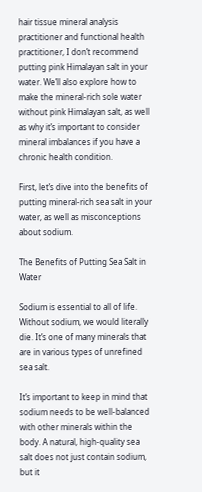hair tissue mineral analysis practitioner and functional health practitioner, I don’t recommend putting pink Himalayan salt in your water. We’ll also explore how to make the mineral-rich sole water without pink Himalayan salt, as well as why it’s important to consider mineral imbalances if you have a chronic health condition.

First, let’s dive into the benefits of putting mineral-rich sea salt in your water, as well as misconceptions about sodium.

The Benefits of Putting Sea Salt in Water

Sodium is essential to all of life. Without sodium, we would literally die. It’s one of many minerals that are in various types of unrefined sea salt.

It’s important to keep in mind that sodium needs to be well-balanced with other minerals within the body. A natural, high-quality sea salt does not just contain sodium, but it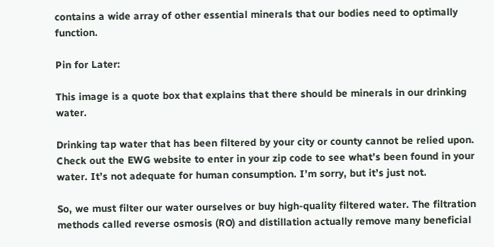contains a wide array of other essential minerals that our bodies need to optimally function.

Pin for Later:

This image is a quote box that explains that there should be minerals in our drinking water.

Drinking tap water that has been filtered by your city or county cannot be relied upon. Check out the EWG website to enter in your zip code to see what’s been found in your water. It’s not adequate for human consumption. I’m sorry, but it’s just not.

So, we must filter our water ourselves or buy high-quality filtered water. The filtration methods called reverse osmosis (RO) and distillation actually remove many beneficial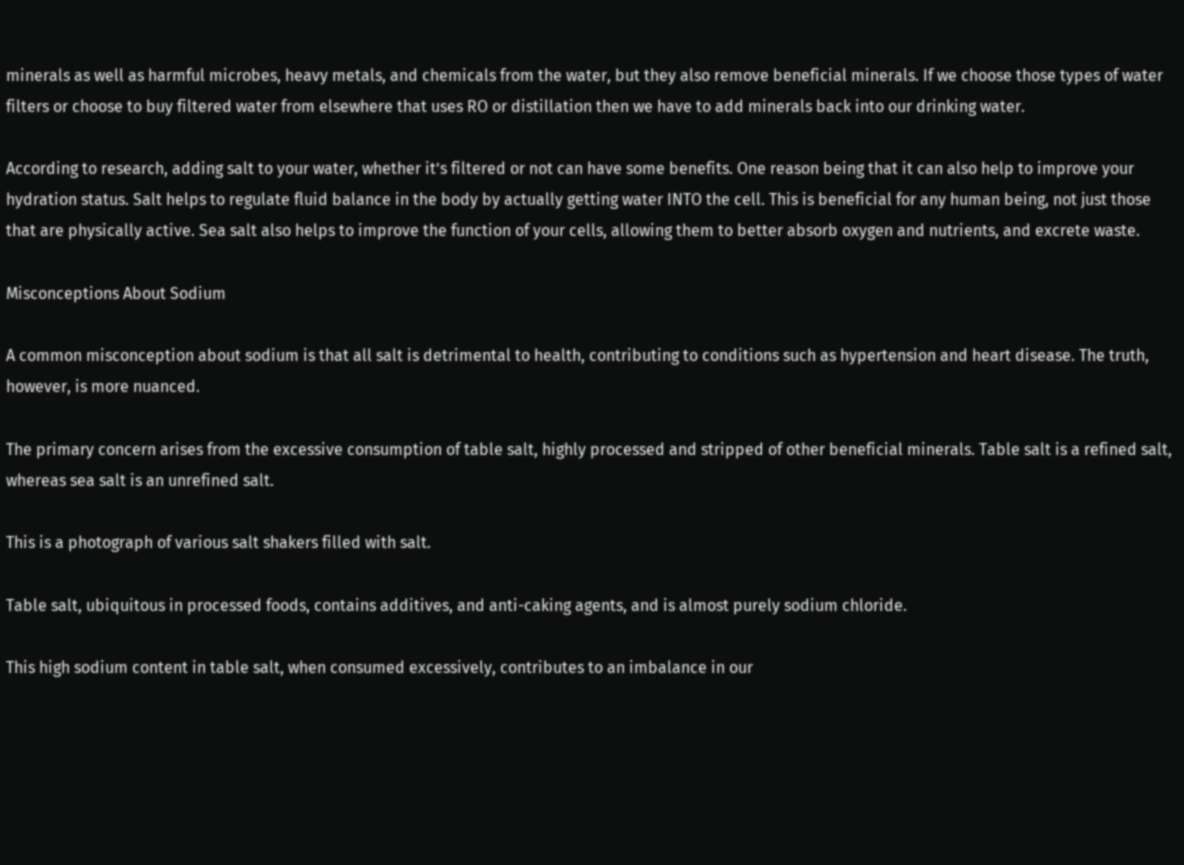minerals as well as harmful microbes, heavy metals, and chemicals from the water, but they also remove beneficial minerals. If we choose those types of water filters or choose to buy filtered water from elsewhere that uses RO or distillation then we have to add minerals back into our drinking water.

According to research, adding salt to your water, whether it’s filtered or not can have some benefits. One reason being that it can also help to improve your hydration status. Salt helps to regulate fluid balance in the body by actually getting water INTO the cell. This is beneficial for any human being, not just those that are physically active. Sea salt also helps to improve the function of your cells, allowing them to better absorb oxygen and nutrients, and excrete waste.

Misconceptions About Sodium

A common misconception about sodium is that all salt is detrimental to health, contributing to conditions such as hypertension and heart disease. The truth, however, is more nuanced.

The primary concern arises from the excessive consumption of table salt, highly processed and stripped of other beneficial minerals. Table salt is a refined salt, whereas sea salt is an unrefined salt.

This is a photograph of various salt shakers filled with salt.

Table salt, ubiquitous in processed foods, contains additives, and anti-caking agents, and is almost purely sodium chloride.

This high sodium content in table salt, when consumed excessively, contributes to an imbalance in our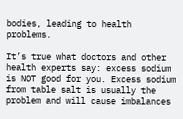bodies, leading to health problems.

It’s true what doctors and other health experts say: excess sodium is NOT good for you. Excess sodium from table salt is usually the problem and will cause imbalances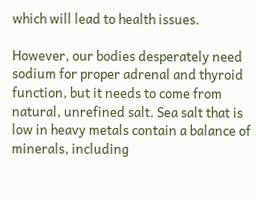which will lead to health issues.

However, our bodies desperately need sodium for proper adrenal and thyroid function, but it needs to come from natural, unrefined salt. Sea salt that is low in heavy metals contain a balance of minerals, including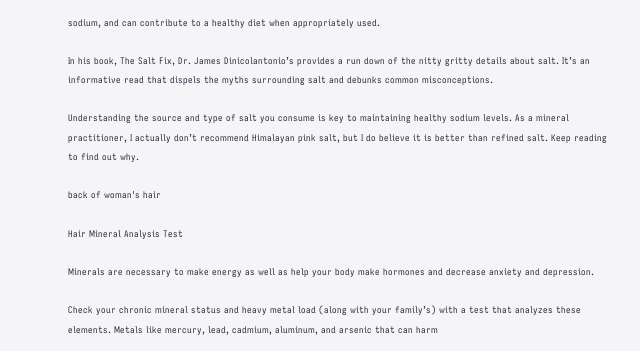sodium, and can contribute to a healthy diet when appropriately used.

In his book, The Salt Fix, Dr. James Dinicolantonio’s provides a run down of the nitty gritty details about salt. It’s an informative read that dispels the myths surrounding salt and debunks common misconceptions.

Understanding the source and type of salt you consume is key to maintaining healthy sodium levels. As a mineral practitioner, I actually don’t recommend Himalayan pink salt, but I do believe it is better than refined salt. Keep reading to find out why.

back of woman's hair

Hair Mineral Analysis Test

Minerals are necessary to make energy as well as help your body make hormones and decrease anxiety and depression.

Check your chronic mineral status and heavy metal load (along with your family’s) with a test that analyzes these elements. Metals like mercury, lead, cadmium, aluminum, and arsenic that can harm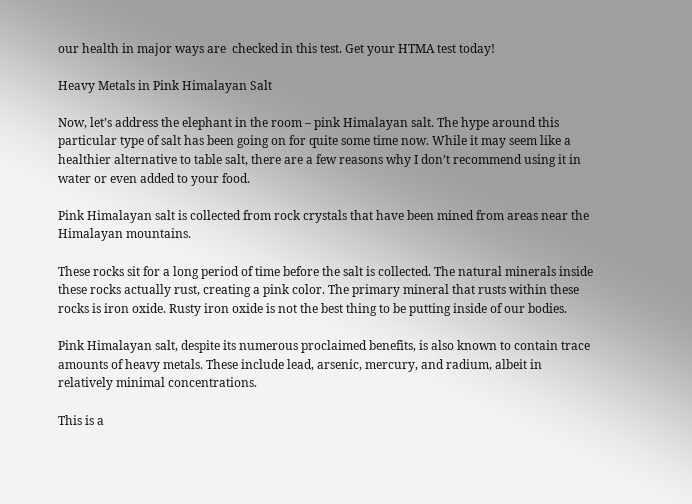our health in major ways are  checked in this test. Get your HTMA test today!

Heavy Metals in Pink Himalayan Salt

Now, let’s address the elephant in the room – pink Himalayan salt. The hype around this particular type of salt has been going on for quite some time now. While it may seem like a healthier alternative to table salt, there are a few reasons why I don’t recommend using it in water or even added to your food.

Pink Himalayan salt is collected from rock crystals that have been mined from areas near the Himalayan mountains.

These rocks sit for a long period of time before the salt is collected. The natural minerals inside these rocks actually rust, creating a pink color. The primary mineral that rusts within these rocks is iron oxide. Rusty iron oxide is not the best thing to be putting inside of our bodies.

Pink Himalayan salt, despite its numerous proclaimed benefits, is also known to contain trace amounts of heavy metals. These include lead, arsenic, mercury, and radium, albeit in relatively minimal concentrations.

This is a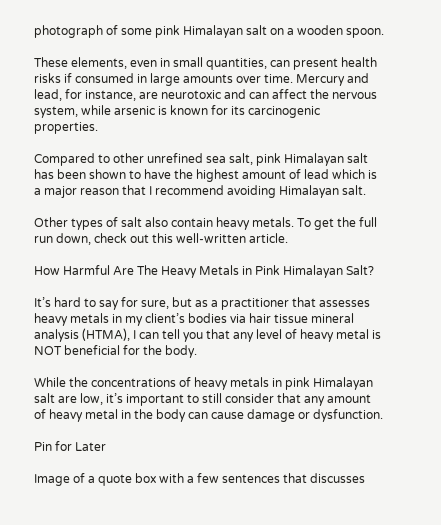photograph of some pink Himalayan salt on a wooden spoon.

These elements, even in small quantities, can present health risks if consumed in large amounts over time. Mercury and lead, for instance, are neurotoxic and can affect the nervous system, while arsenic is known for its carcinogenic properties.

Compared to other unrefined sea salt, pink Himalayan salt has been shown to have the highest amount of lead which is a major reason that I recommend avoiding Himalayan salt.

Other types of salt also contain heavy metals. To get the full run down, check out this well-written article.

How Harmful Are The Heavy Metals in Pink Himalayan Salt?

It’s hard to say for sure, but as a practitioner that assesses heavy metals in my client’s bodies via hair tissue mineral analysis (HTMA), I can tell you that any level of heavy metal is NOT beneficial for the body.

While the concentrations of heavy metals in pink Himalayan salt are low, it’s important to still consider that any amount of heavy metal in the body can cause damage or dysfunction.

Pin for Later

Image of a quote box with a few sentences that discusses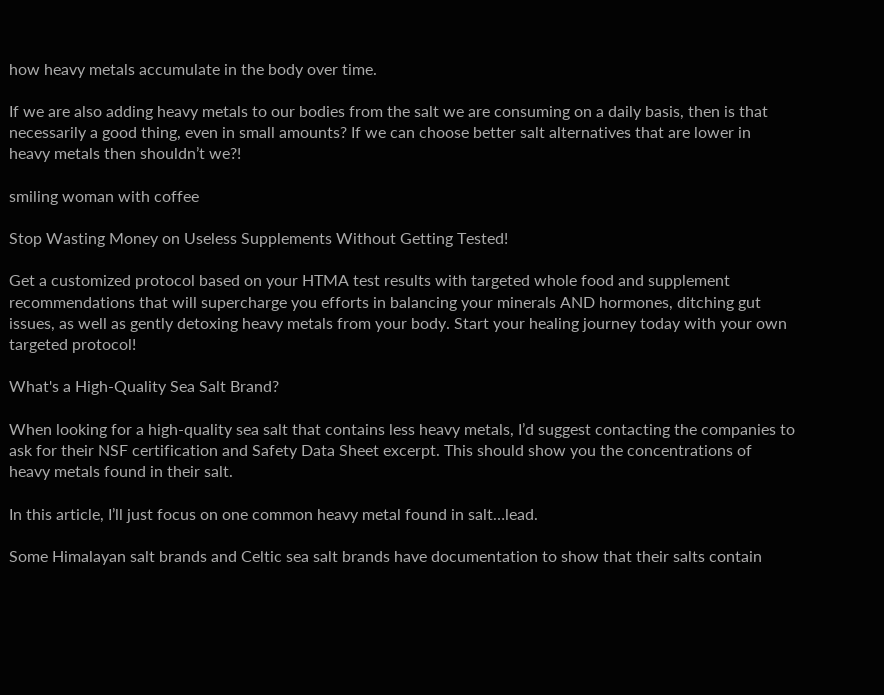how heavy metals accumulate in the body over time.

If we are also adding heavy metals to our bodies from the salt we are consuming on a daily basis, then is that necessarily a good thing, even in small amounts? If we can choose better salt alternatives that are lower in heavy metals then shouldn’t we?!

smiling woman with coffee

Stop Wasting Money on Useless Supplements Without Getting Tested!

Get a customized protocol based on your HTMA test results with targeted whole food and supplement recommendations that will supercharge you efforts in balancing your minerals AND hormones, ditching gut issues, as well as gently detoxing heavy metals from your body. Start your healing journey today with your own targeted protocol!

What's a High-Quality Sea Salt Brand?

When looking for a high-quality sea salt that contains less heavy metals, I’d suggest contacting the companies to ask for their NSF certification and Safety Data Sheet excerpt. This should show you the concentrations of heavy metals found in their salt.

In this article, I’ll just focus on one common heavy metal found in salt…lead.

Some Himalayan salt brands and Celtic sea salt brands have documentation to show that their salts contain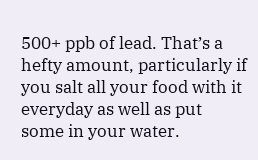500+ ppb of lead. That’s a hefty amount, particularly if you salt all your food with it everyday as well as put some in your water.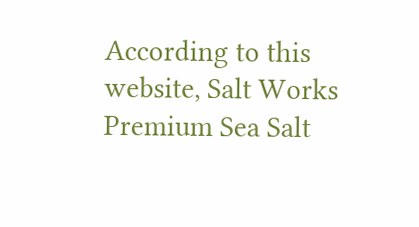According to this website, Salt Works Premium Sea Salt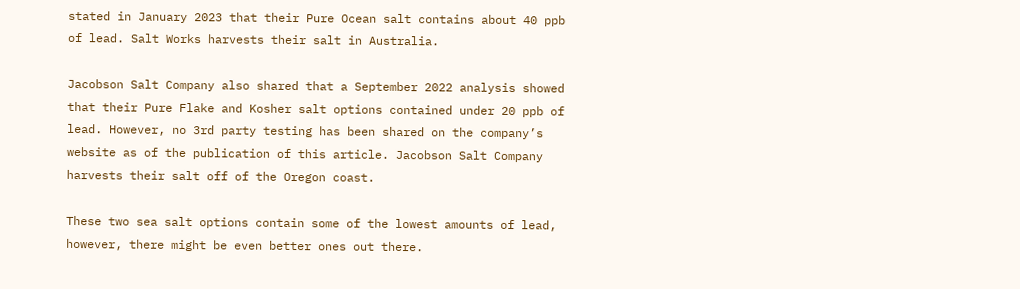stated in January 2023 that their Pure Ocean salt contains about 40 ppb of lead. Salt Works harvests their salt in Australia.

Jacobson Salt Company also shared that a September 2022 analysis showed that their Pure Flake and Kosher salt options contained under 20 ppb of lead. However, no 3rd party testing has been shared on the company’s website as of the publication of this article. Jacobson Salt Company harvests their salt off of the Oregon coast.

These two sea salt options contain some of the lowest amounts of lead, however, there might be even better ones out there.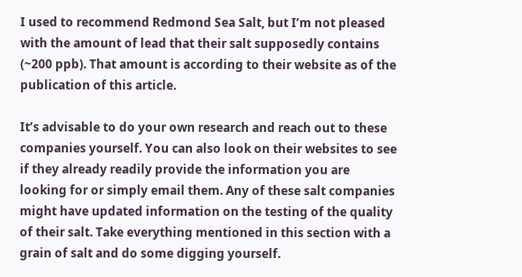I used to recommend Redmond Sea Salt, but I’m not pleased with the amount of lead that their salt supposedly contains (~200 ppb). That amount is according to their website as of the publication of this article.

It’s advisable to do your own research and reach out to these companies yourself. You can also look on their websites to see if they already readily provide the information you are looking for or simply email them. Any of these salt companies might have updated information on the testing of the quality of their salt. Take everything mentioned in this section with a grain of salt and do some digging yourself.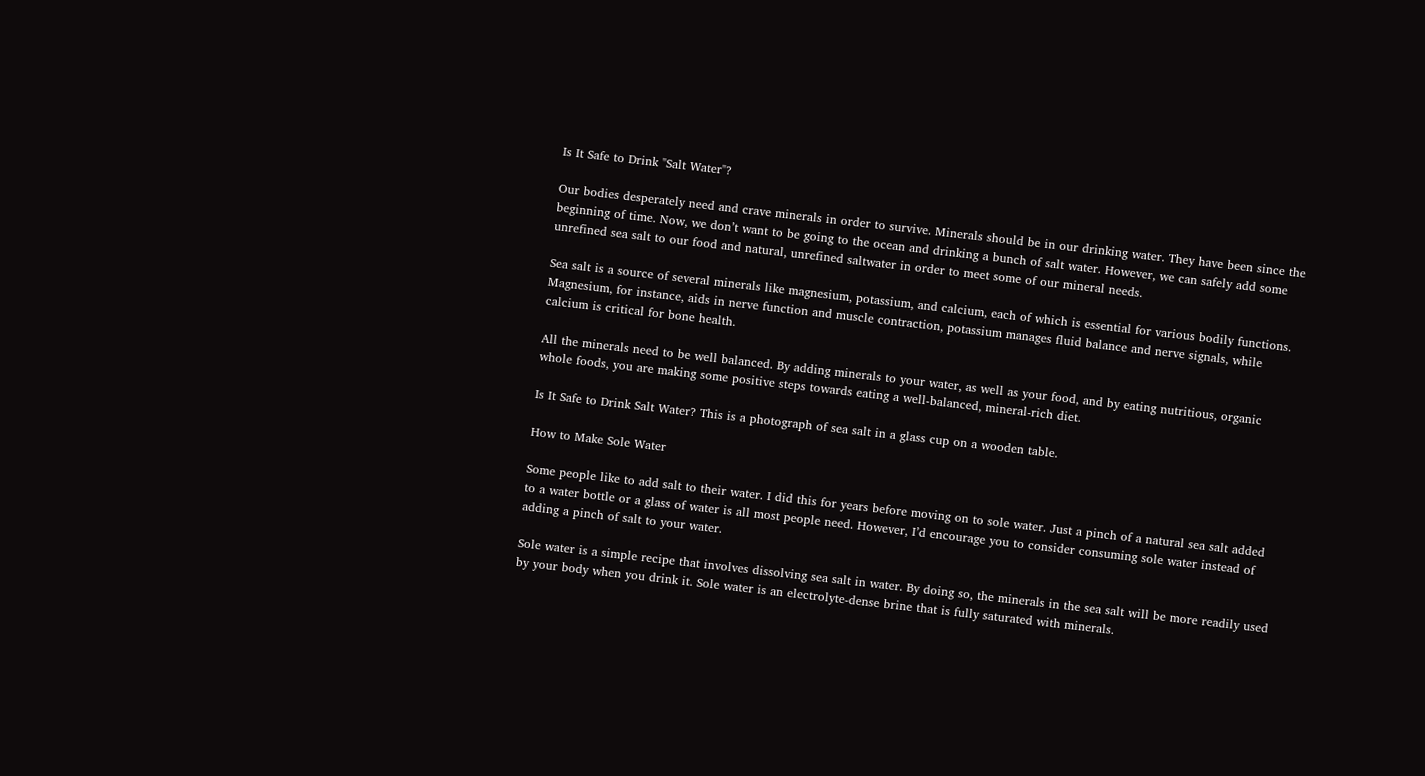Is It Safe to Drink "Salt Water"?

Our bodies desperately need and crave minerals in order to survive. Minerals should be in our drinking water. They have been since the beginning of time. Now, we don’t want to be going to the ocean and drinking a bunch of salt water. However, we can safely add some unrefined sea salt to our food and natural, unrefined saltwater in order to meet some of our mineral needs.

Sea salt is a source of several minerals like magnesium, potassium, and calcium, each of which is essential for various bodily functions. Magnesium, for instance, aids in nerve function and muscle contraction, potassium manages fluid balance and nerve signals, while calcium is critical for bone health.

All the minerals need to be well balanced. By adding minerals to your water, as well as your food, and by eating nutritious, organic whole foods, you are making some positive steps towards eating a well-balanced, mineral-rich diet.

Is It Safe to Drink Salt Water? This is a photograph of sea salt in a glass cup on a wooden table.

How to Make Sole Water

Some people like to add salt to their water. I did this for years before moving on to sole water. Just a pinch of a natural sea salt added to a water bottle or a glass of water is all most people need. However, I’d encourage you to consider consuming sole water instead of adding a pinch of salt to your water.

Sole water is a simple recipe that involves dissolving sea salt in water. By doing so, the minerals in the sea salt will be more readily used by your body when you drink it. Sole water is an electrolyte-dense brine that is fully saturated with minerals.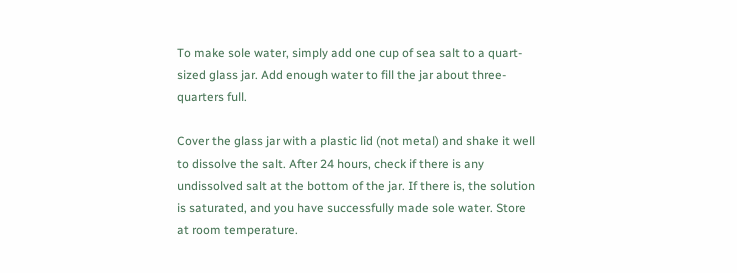To make sole water, simply add one cup of sea salt to a quart-sized glass jar. Add enough water to fill the jar about three-quarters full.

Cover the glass jar with a plastic lid (not metal) and shake it well to dissolve the salt. After 24 hours, check if there is any undissolved salt at the bottom of the jar. If there is, the solution is saturated, and you have successfully made sole water. Store at room temperature.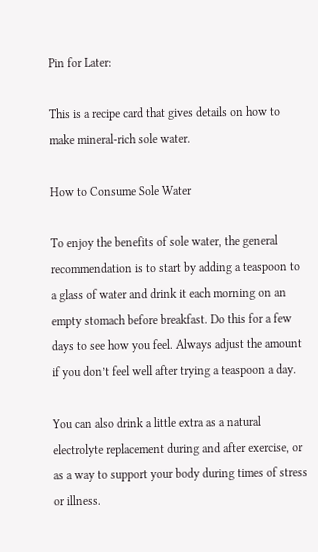Pin for Later:

This is a recipe card that gives details on how to make mineral-rich sole water.

How to Consume Sole Water

To enjoy the benefits of sole water, the general recommendation is to start by adding a teaspoon to a glass of water and drink it each morning on an empty stomach before breakfast. Do this for a few days to see how you feel. Always adjust the amount if you don’t feel well after trying a teaspoon a day.

You can also drink a little extra as a natural electrolyte replacement during and after exercise, or as a way to support your body during times of stress or illness.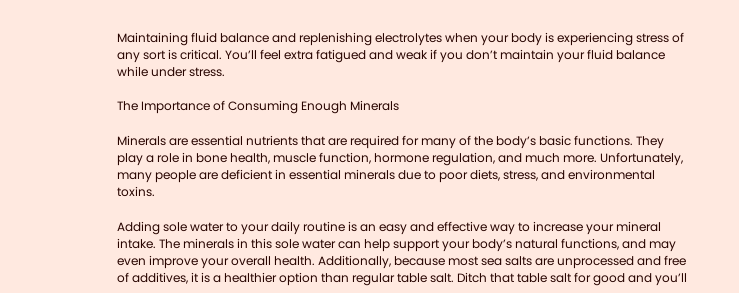Maintaining fluid balance and replenishing electrolytes when your body is experiencing stress of any sort is critical. You’ll feel extra fatigued and weak if you don’t maintain your fluid balance while under stress.

The Importance of Consuming Enough Minerals

Minerals are essential nutrients that are required for many of the body’s basic functions. They play a role in bone health, muscle function, hormone regulation, and much more. Unfortunately, many people are deficient in essential minerals due to poor diets, stress, and environmental toxins.

Adding sole water to your daily routine is an easy and effective way to increase your mineral intake. The minerals in this sole water can help support your body’s natural functions, and may even improve your overall health. Additionally, because most sea salts are unprocessed and free of additives, it is a healthier option than regular table salt. Ditch that table salt for good and you’ll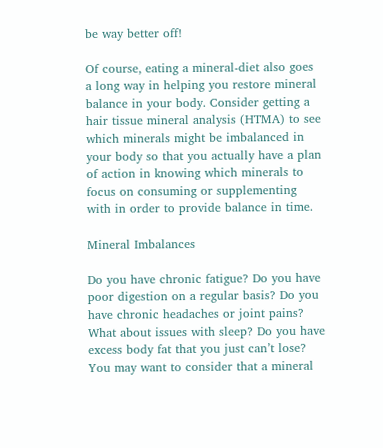be way better off!

Of course, eating a mineral-diet also goes a long way in helping you restore mineral balance in your body. Consider getting a hair tissue mineral analysis (HTMA) to see which minerals might be imbalanced in your body so that you actually have a plan of action in knowing which minerals to focus on consuming or supplementing with in order to provide balance in time.

Mineral Imbalances

Do you have chronic fatigue? Do you have poor digestion on a regular basis? Do you have chronic headaches or joint pains? What about issues with sleep? Do you have excess body fat that you just can’t lose? You may want to consider that a mineral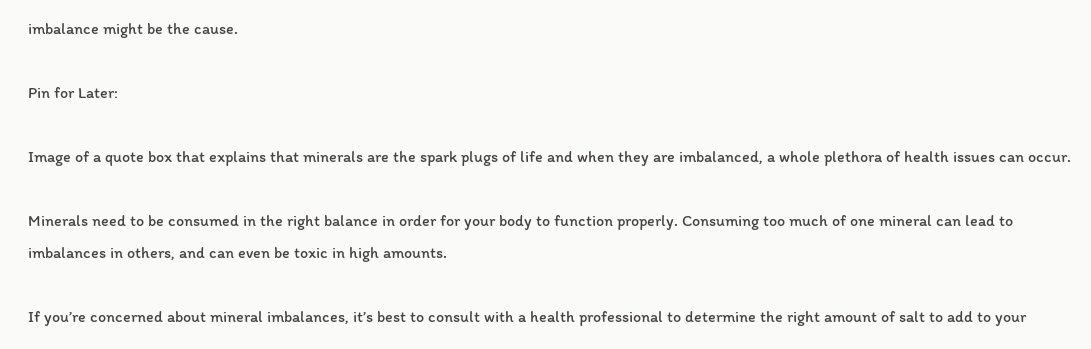imbalance might be the cause.

Pin for Later:

Image of a quote box that explains that minerals are the spark plugs of life and when they are imbalanced, a whole plethora of health issues can occur.

Minerals need to be consumed in the right balance in order for your body to function properly. Consuming too much of one mineral can lead to imbalances in others, and can even be toxic in high amounts.

If you’re concerned about mineral imbalances, it’s best to consult with a health professional to determine the right amount of salt to add to your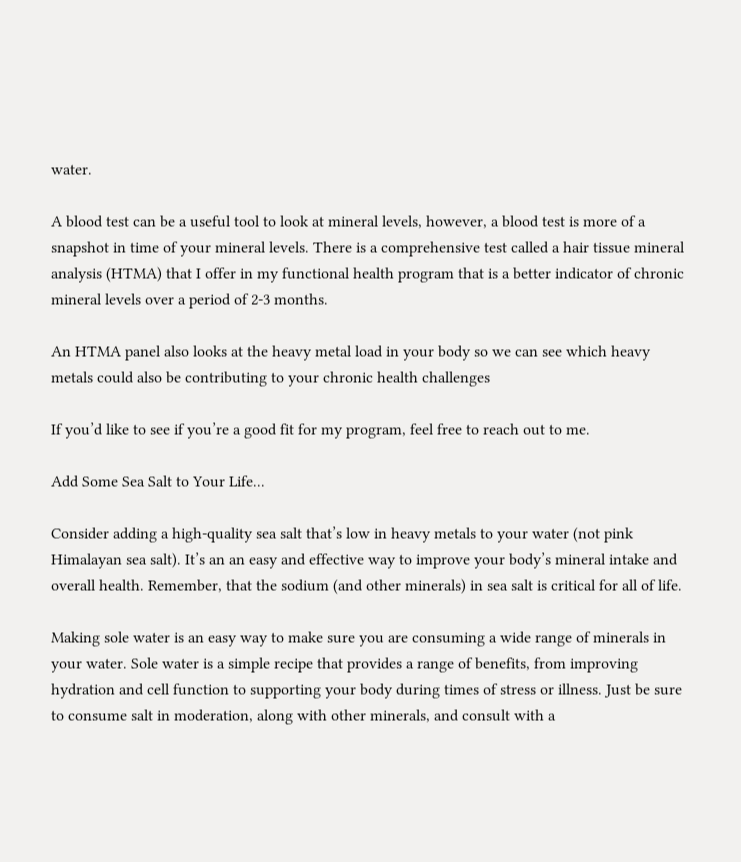water.

A blood test can be a useful tool to look at mineral levels, however, a blood test is more of a snapshot in time of your mineral levels. There is a comprehensive test called a hair tissue mineral analysis (HTMA) that I offer in my functional health program that is a better indicator of chronic mineral levels over a period of 2-3 months.

An HTMA panel also looks at the heavy metal load in your body so we can see which heavy metals could also be contributing to your chronic health challenges

If you’d like to see if you’re a good fit for my program, feel free to reach out to me.

Add Some Sea Salt to Your Life...

Consider adding a high-quality sea salt that’s low in heavy metals to your water (not pink Himalayan sea salt). It’s an an easy and effective way to improve your body’s mineral intake and overall health. Remember, that the sodium (and other minerals) in sea salt is critical for all of life.

Making sole water is an easy way to make sure you are consuming a wide range of minerals in your water. Sole water is a simple recipe that provides a range of benefits, from improving hydration and cell function to supporting your body during times of stress or illness. Just be sure to consume salt in moderation, along with other minerals, and consult with a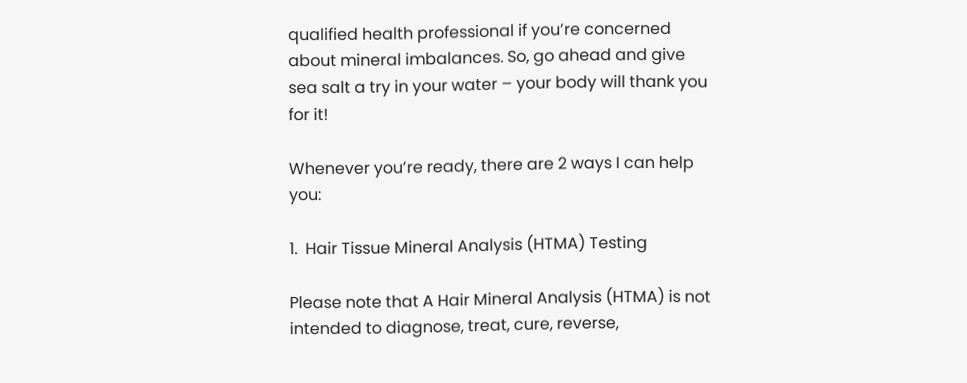qualified health professional if you’re concerned about mineral imbalances. So, go ahead and give sea salt a try in your water – your body will thank you for it!

Whenever you’re ready, there are 2 ways I can help you:

1.  Hair Tissue Mineral Analysis (HTMA) Testing

Please note that A Hair Mineral Analysis (HTMA) is not intended to diagnose, treat, cure, reverse,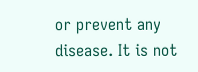or prevent any disease. It is not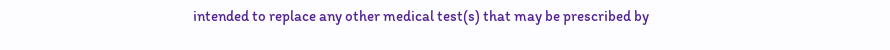intended to replace any other medical test(s) that may be prescribed by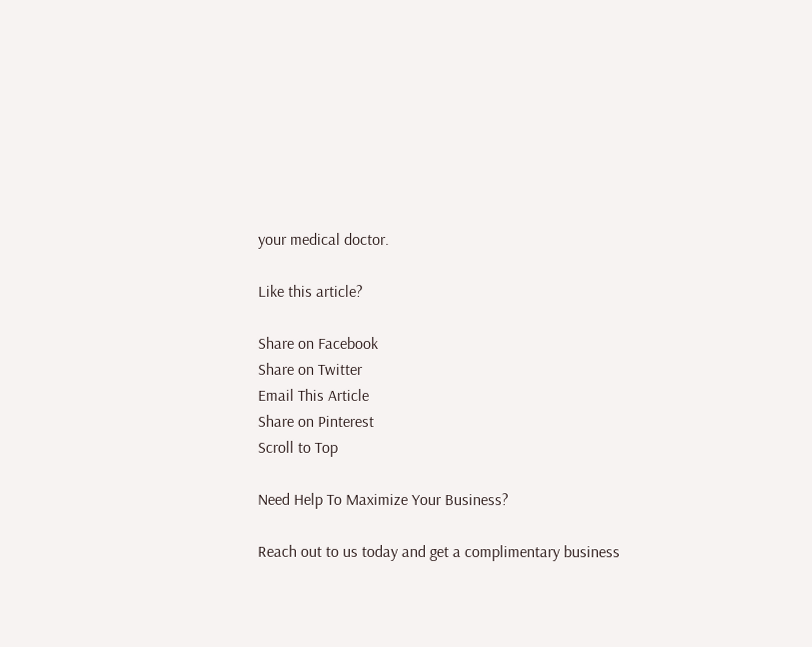your medical doctor.

Like this article?

Share on Facebook
Share on Twitter
Email This Article
Share on Pinterest
Scroll to Top

Need Help To Maximize Your Business?

Reach out to us today and get a complimentary business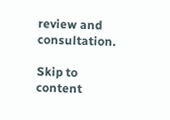review and consultation.

Skip to content